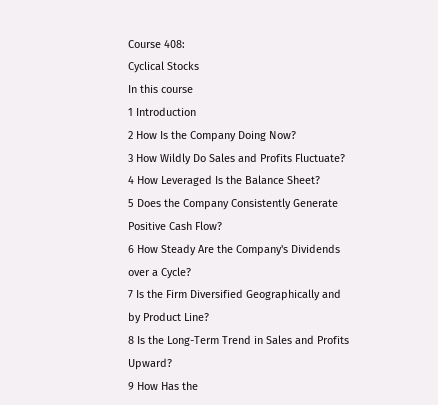Course 408:
Cyclical Stocks
In this course
1 Introduction
2 How Is the Company Doing Now?
3 How Wildly Do Sales and Profits Fluctuate?
4 How Leveraged Is the Balance Sheet?
5 Does the Company Consistently Generate Positive Cash Flow?
6 How Steady Are the Company's Dividends over a Cycle?
7 Is the Firm Diversified Geographically and by Product Line?
8 Is the Long-Term Trend in Sales and Profits Upward?
9 How Has the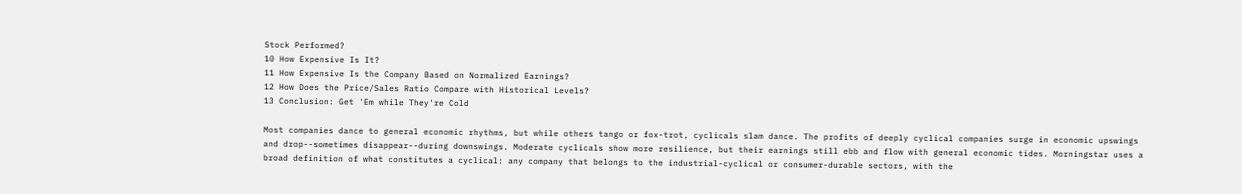Stock Performed?
10 How Expensive Is It?
11 How Expensive Is the Company Based on Normalized Earnings?
12 How Does the Price/Sales Ratio Compare with Historical Levels?
13 Conclusion: Get 'Em while They're Cold

Most companies dance to general economic rhythms, but while others tango or fox-trot, cyclicals slam dance. The profits of deeply cyclical companies surge in economic upswings and drop--sometimes disappear--during downswings. Moderate cyclicals show more resilience, but their earnings still ebb and flow with general economic tides. Morningstar uses a broad definition of what constitutes a cyclical: any company that belongs to the industrial-cyclical or consumer-durable sectors, with the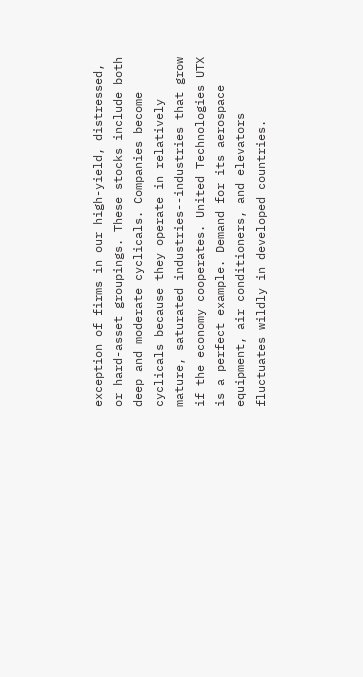exception of firms in our high-yield, distressed, or hard-asset groupings. These stocks include both deep and moderate cyclicals. Companies become cyclicals because they operate in relatively mature, saturated industries--industries that grow if the economy cooperates. United Technologies UTX is a perfect example. Demand for its aerospace equipment, air conditioners, and elevators fluctuates wildly in developed countries.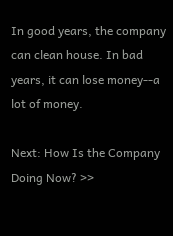In good years, the company can clean house. In bad years, it can lose money--a lot of money.

Next: How Is the Company Doing Now? >>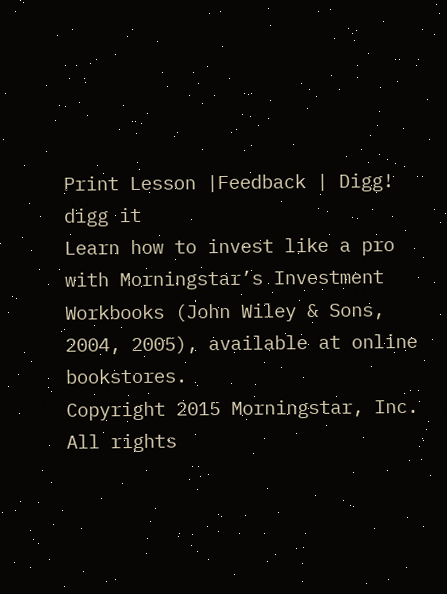Print Lesson |Feedback | Digg! digg it
Learn how to invest like a pro with Morningstar’s Investment Workbooks (John Wiley & Sons, 2004, 2005), available at online bookstores.
Copyright 2015 Morningstar, Inc. All rights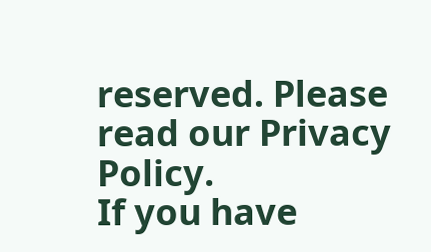reserved. Please read our Privacy Policy.
If you have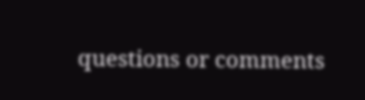questions or comments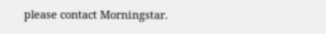please contact Morningstar.